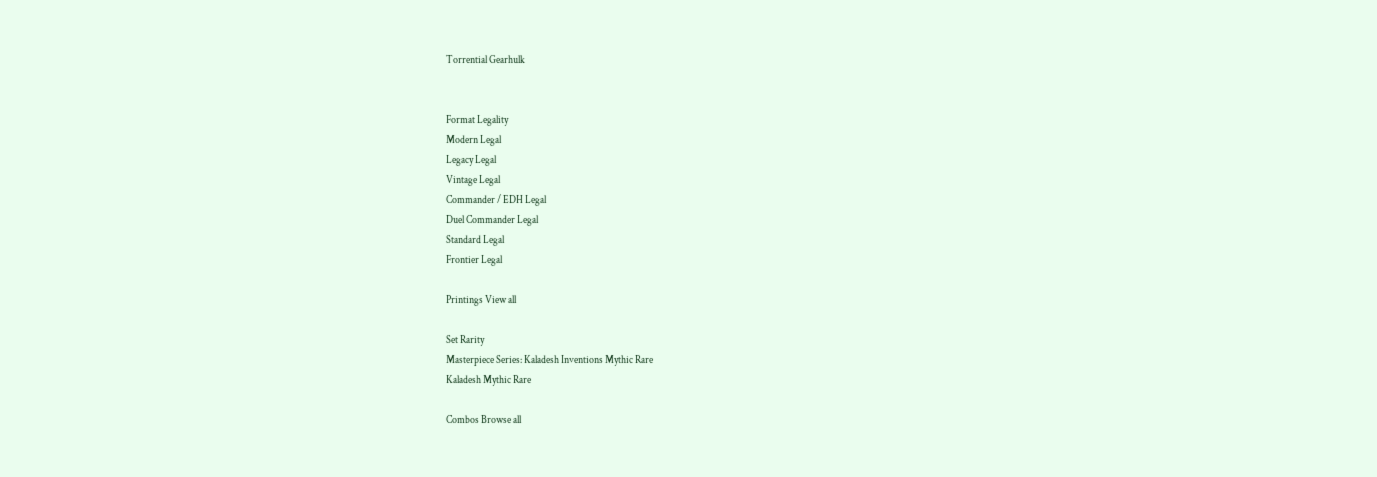Torrential Gearhulk


Format Legality
Modern Legal
Legacy Legal
Vintage Legal
Commander / EDH Legal
Duel Commander Legal
Standard Legal
Frontier Legal

Printings View all

Set Rarity
Masterpiece Series: Kaladesh Inventions Mythic Rare
Kaladesh Mythic Rare

Combos Browse all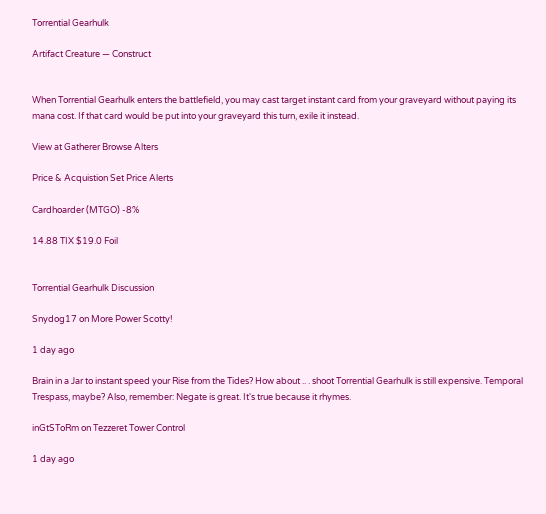Torrential Gearhulk

Artifact Creature — Construct


When Torrential Gearhulk enters the battlefield, you may cast target instant card from your graveyard without paying its mana cost. If that card would be put into your graveyard this turn, exile it instead.

View at Gatherer Browse Alters

Price & Acquistion Set Price Alerts

Cardhoarder (MTGO) -8%

14.88 TIX $19.0 Foil


Torrential Gearhulk Discussion

Snydog17 on More Power Scotty!

1 day ago

Brain in a Jar to instant speed your Rise from the Tides? How about .. . shoot Torrential Gearhulk is still expensive. Temporal Trespass, maybe? Also, remember: Negate is great. It's true because it rhymes.

inGtSToRm on Tezzeret Tower Control

1 day ago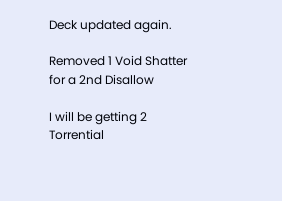Deck updated again.

Removed 1 Void Shatter for a 2nd Disallow

I will be getting 2 Torrential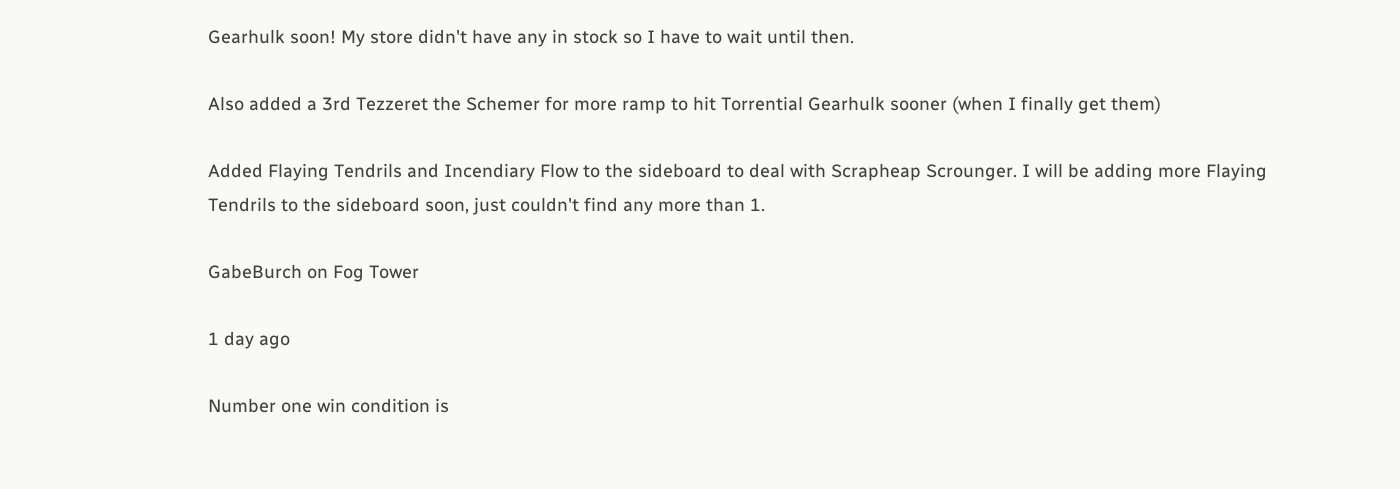Gearhulk soon! My store didn't have any in stock so I have to wait until then.

Also added a 3rd Tezzeret the Schemer for more ramp to hit Torrential Gearhulk sooner (when I finally get them)

Added Flaying Tendrils and Incendiary Flow to the sideboard to deal with Scrapheap Scrounger. I will be adding more Flaying Tendrils to the sideboard soon, just couldn't find any more than 1.

GabeBurch on Fog Tower

1 day ago

Number one win condition is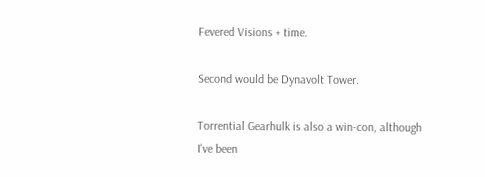Fevered Visions + time.

Second would be Dynavolt Tower.

Torrential Gearhulk is also a win-con, although I've been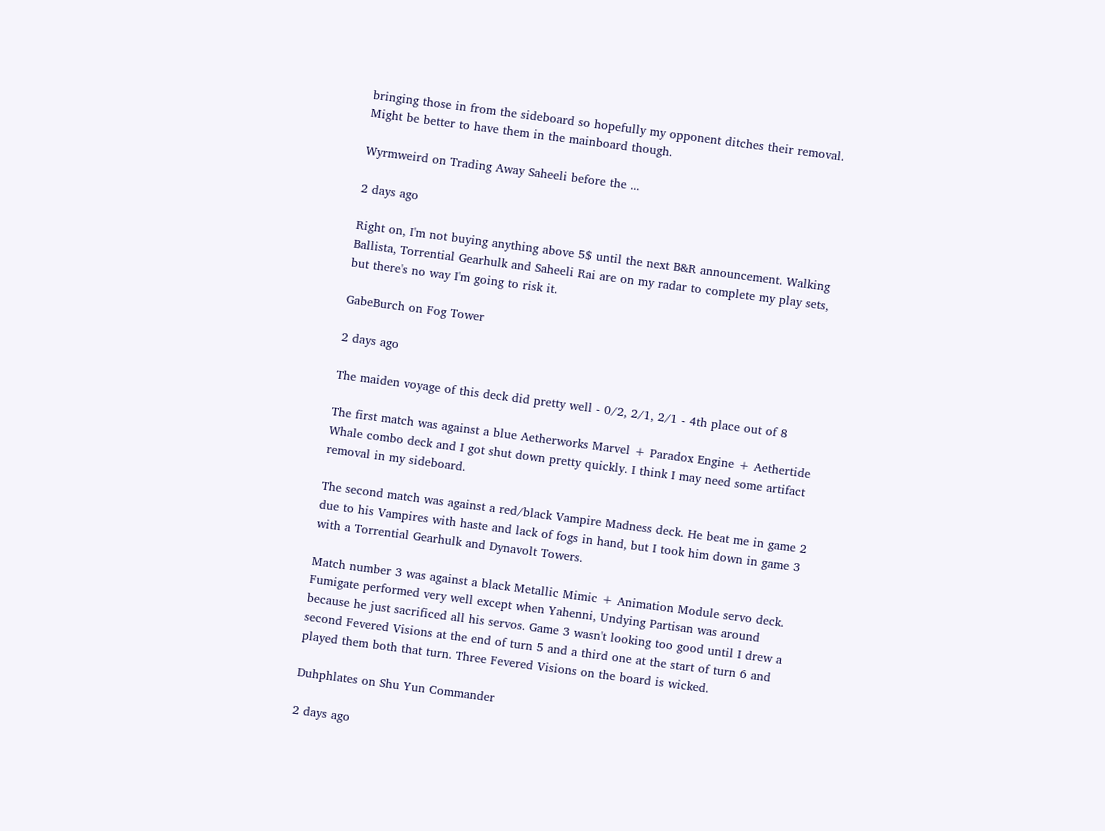bringing those in from the sideboard so hopefully my opponent ditches their removal. Might be better to have them in the mainboard though.

Wyrmweird on Trading Away Saheeli before the ...

2 days ago

Right on, I'm not buying anything above 5$ until the next B&R announcement. Walking Ballista, Torrential Gearhulk and Saheeli Rai are on my radar to complete my play sets, but there's no way I'm going to risk it.

GabeBurch on Fog Tower

2 days ago

The maiden voyage of this deck did pretty well - 0/2, 2/1, 2/1 - 4th place out of 8

The first match was against a blue Aetherworks Marvel + Paradox Engine + Aethertide Whale combo deck and I got shut down pretty quickly. I think I may need some artifact removal in my sideboard.

The second match was against a red/black Vampire Madness deck. He beat me in game 2 due to his Vampires with haste and lack of fogs in hand, but I took him down in game 3 with a Torrential Gearhulk and Dynavolt Towers.

Match number 3 was against a black Metallic Mimic + Animation Module servo deck. Fumigate performed very well except when Yahenni, Undying Partisan was around because he just sacrificed all his servos. Game 3 wasn't looking too good until I drew a second Fevered Visions at the end of turn 5 and a third one at the start of turn 6 and played them both that turn. Three Fevered Visions on the board is wicked.

Duhphlates on Shu Yun Commander

2 days ago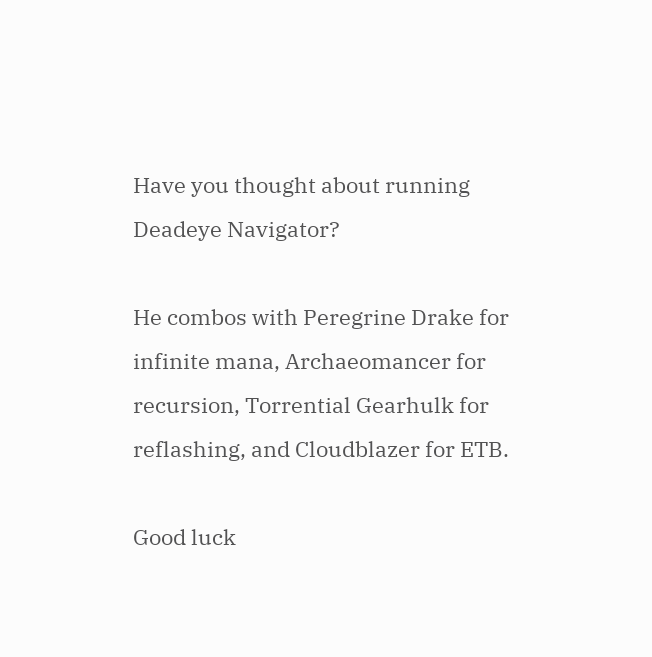Have you thought about running Deadeye Navigator?

He combos with Peregrine Drake for infinite mana, Archaeomancer for recursion, Torrential Gearhulk for reflashing, and Cloudblazer for ETB.

Good luck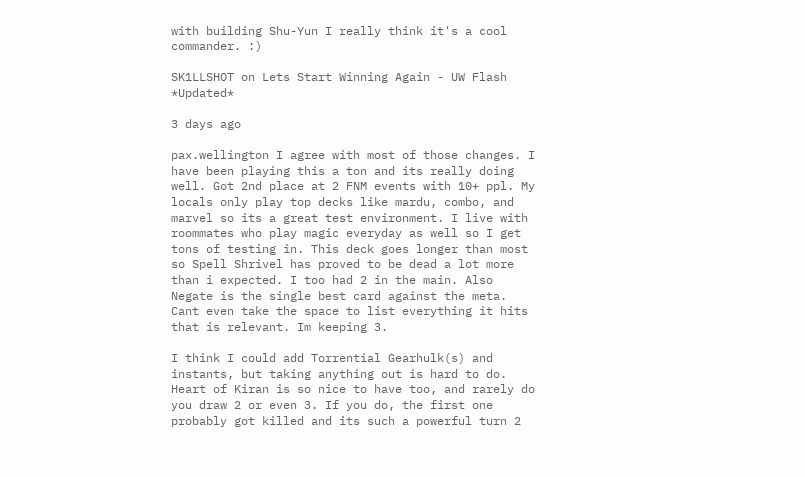with building Shu-Yun I really think it's a cool commander. :)

SK1LLSHOT on Lets Start Winning Again - UW Flash *Updated*

3 days ago

pax.wellington I agree with most of those changes. I have been playing this a ton and its really doing well. Got 2nd place at 2 FNM events with 10+ ppl. My locals only play top decks like mardu, combo, and marvel so its a great test environment. I live with roommates who play magic everyday as well so I get tons of testing in. This deck goes longer than most so Spell Shrivel has proved to be dead a lot more than i expected. I too had 2 in the main. Also Negate is the single best card against the meta. Cant even take the space to list everything it hits that is relevant. Im keeping 3.

I think I could add Torrential Gearhulk(s) and instants, but taking anything out is hard to do. Heart of Kiran is so nice to have too, and rarely do you draw 2 or even 3. If you do, the first one probably got killed and its such a powerful turn 2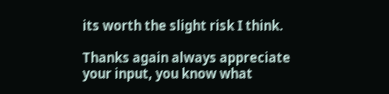its worth the slight risk I think.

Thanks again always appreciate your input, you know what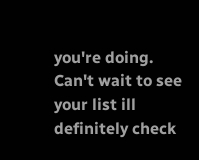you're doing. Can't wait to see your list ill definitely check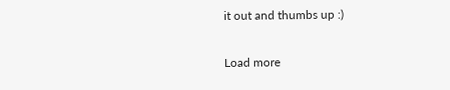it out and thumbs up :)

Load more